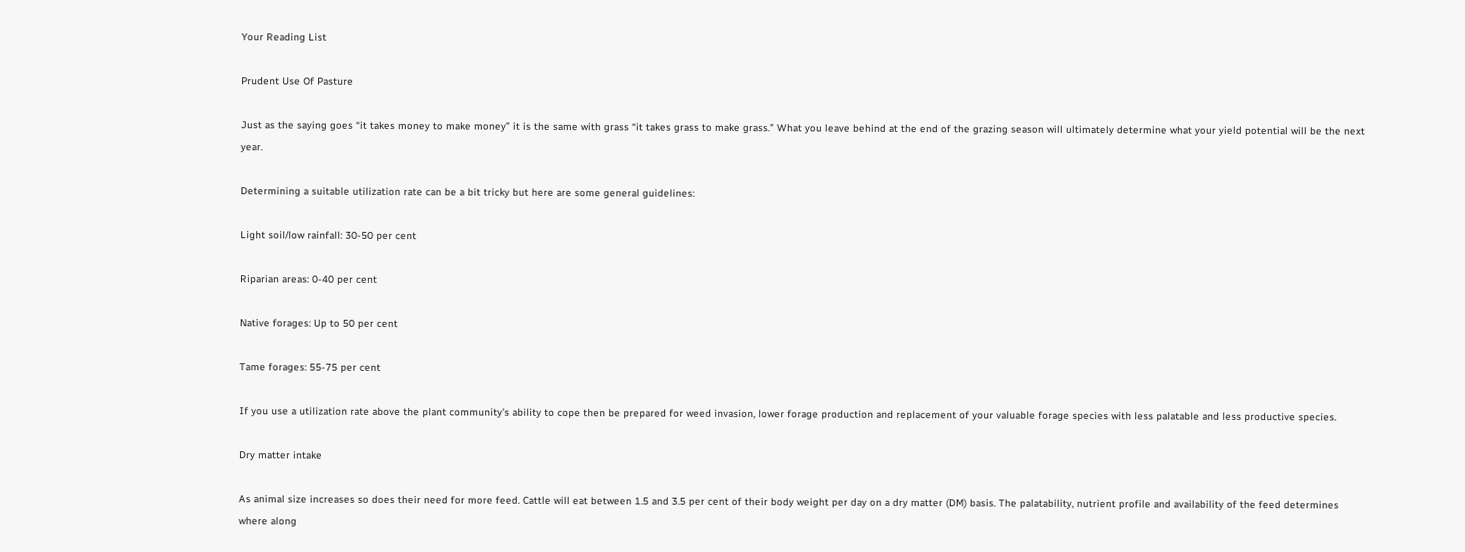Your Reading List

Prudent Use Of Pasture

Just as the saying goes “it takes money to make money” it is the same with grass “it takes grass to make grass.” What you leave behind at the end of the grazing season will ultimately determine what your yield potential will be the next year.

Determining a suitable utilization rate can be a bit tricky but here are some general guidelines:

Light soil/low rainfall: 30-50 per cent

Riparian areas: 0-40 per cent

Native forages: Up to 50 per cent

Tame forages: 55-75 per cent

If you use a utilization rate above the plant community’s ability to cope then be prepared for weed invasion, lower forage production and replacement of your valuable forage species with less palatable and less productive species.

Dry matter intake

As animal size increases so does their need for more feed. Cattle will eat between 1.5 and 3.5 per cent of their body weight per day on a dry matter (DM) basis. The palatability, nutrient profile and availability of the feed determines where along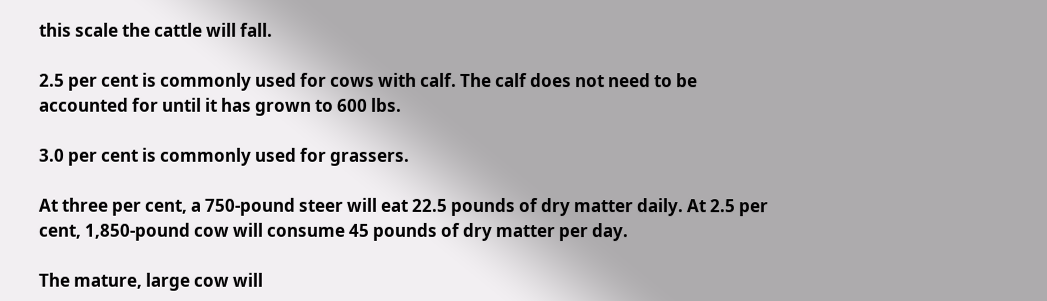this scale the cattle will fall.

2.5 per cent is commonly used for cows with calf. The calf does not need to be accounted for until it has grown to 600 lbs.

3.0 per cent is commonly used for grassers.

At three per cent, a 750-pound steer will eat 22.5 pounds of dry matter daily. At 2.5 per cent, 1,850-pound cow will consume 45 pounds of dry matter per day.

The mature, large cow will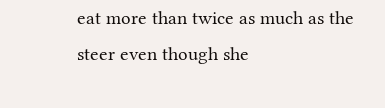eat more than twice as much as the steer even though she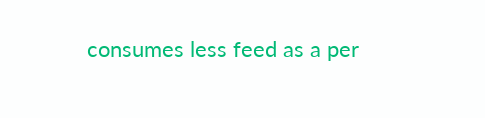consumes less feed as a per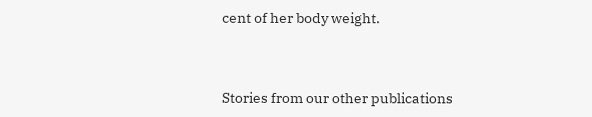cent of her body weight.



Stories from our other publications